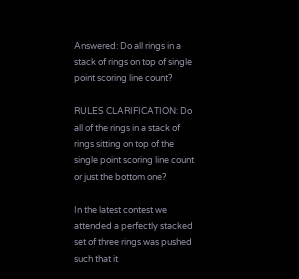Answered: Do all rings in a stack of rings on top of single point scoring line count?

RULES CLARIFICATION: Do all of the rings in a stack of rings sitting on top of the single point scoring line count or just the bottom one?

In the latest contest we attended a perfectly stacked set of three rings was pushed such that it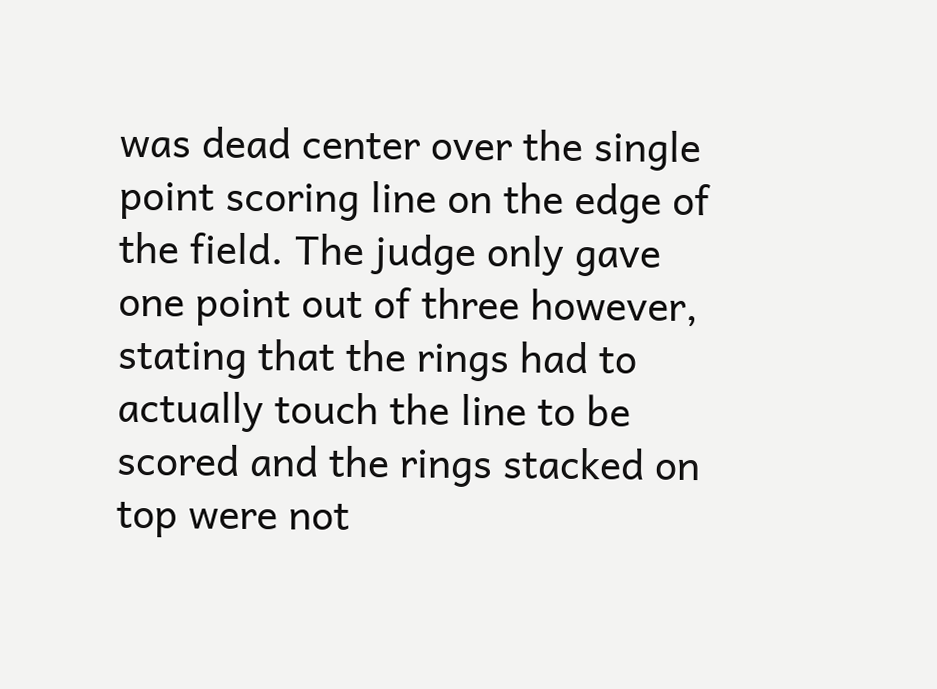was dead center over the single point scoring line on the edge of the field. The judge only gave one point out of three however, stating that the rings had to actually touch the line to be scored and the rings stacked on top were not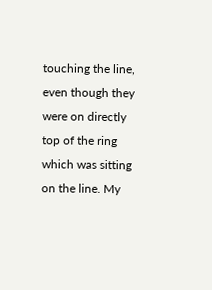touching the line, even though they were on directly top of the ring which was sitting on the line. My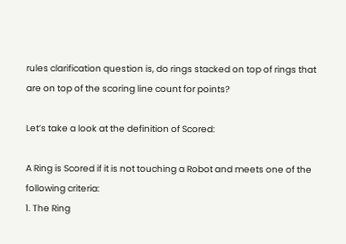rules clarification question is, do rings stacked on top of rings that are on top of the scoring line count for points?

Let’s take a look at the definition of Scored:

A Ring is Scored if it is not touching a Robot and meets one of the following criteria:
1. The Ring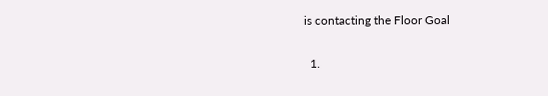is contacting the Floor Goal

  1.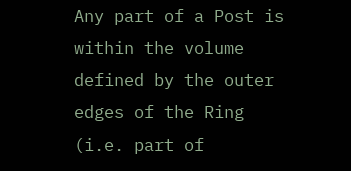Any part of a Post is within the volume defined by the outer edges of the Ring (i.e. part of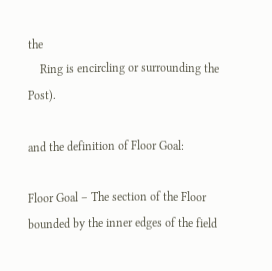the
    Ring is encircling or surrounding the Post).

and the definition of Floor Goal:

Floor Goal – The section of the Floor bounded by the inner edges of the field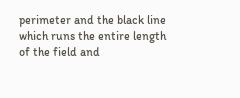perimeter and the black line which runs the entire length of the field and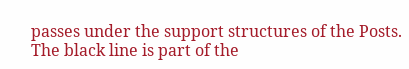passes under the support structures of the Posts. The black line is part of the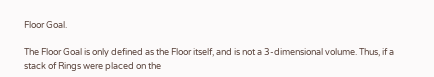Floor Goal.

The Floor Goal is only defined as the Floor itself, and is not a 3-dimensional volume. Thus, if a stack of Rings were placed on the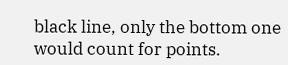black line, only the bottom one would count for points.